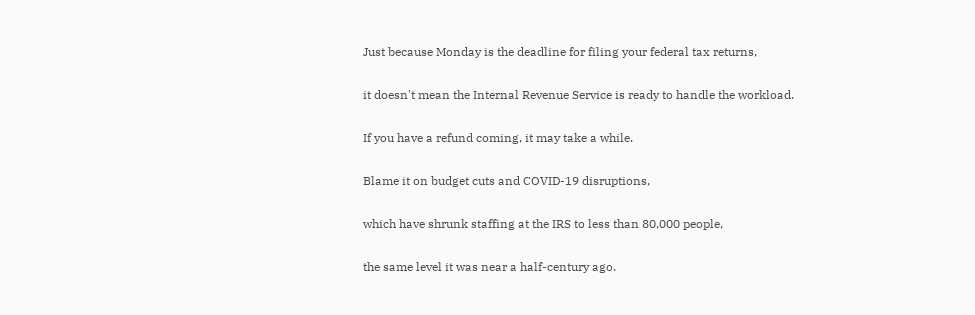Just because Monday is the deadline for filing your federal tax returns,

it doesn't mean the Internal Revenue Service is ready to handle the workload.

If you have a refund coming, it may take a while.

Blame it on budget cuts and COVID-19 disruptions,

which have shrunk staffing at the IRS to less than 80,000 people,

the same level it was near a half-century ago.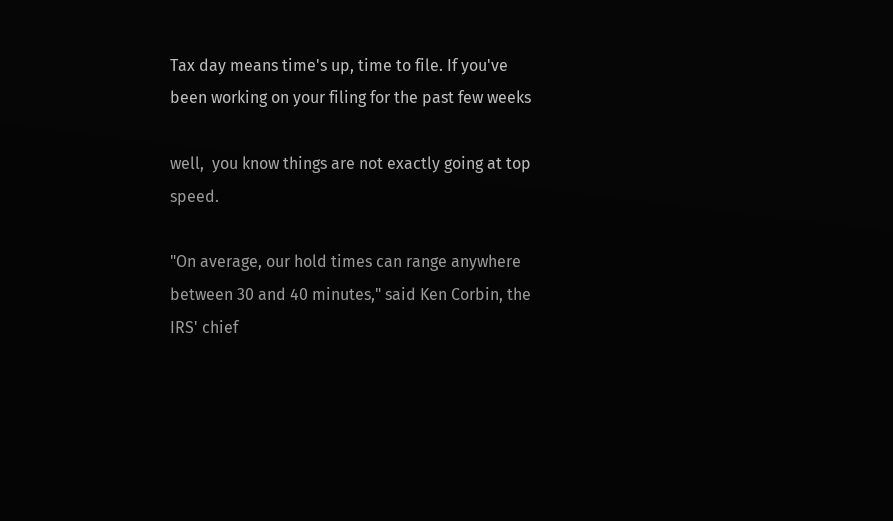Tax day means time's up, time to file. If you've been working on your filing for the past few weeks

well,  you know things are not exactly going at top speed.

"On average, our hold times can range anywhere between 30 and 40 minutes," said Ken Corbin, the IRS' chief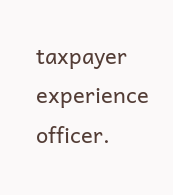taxpayer experience officer.